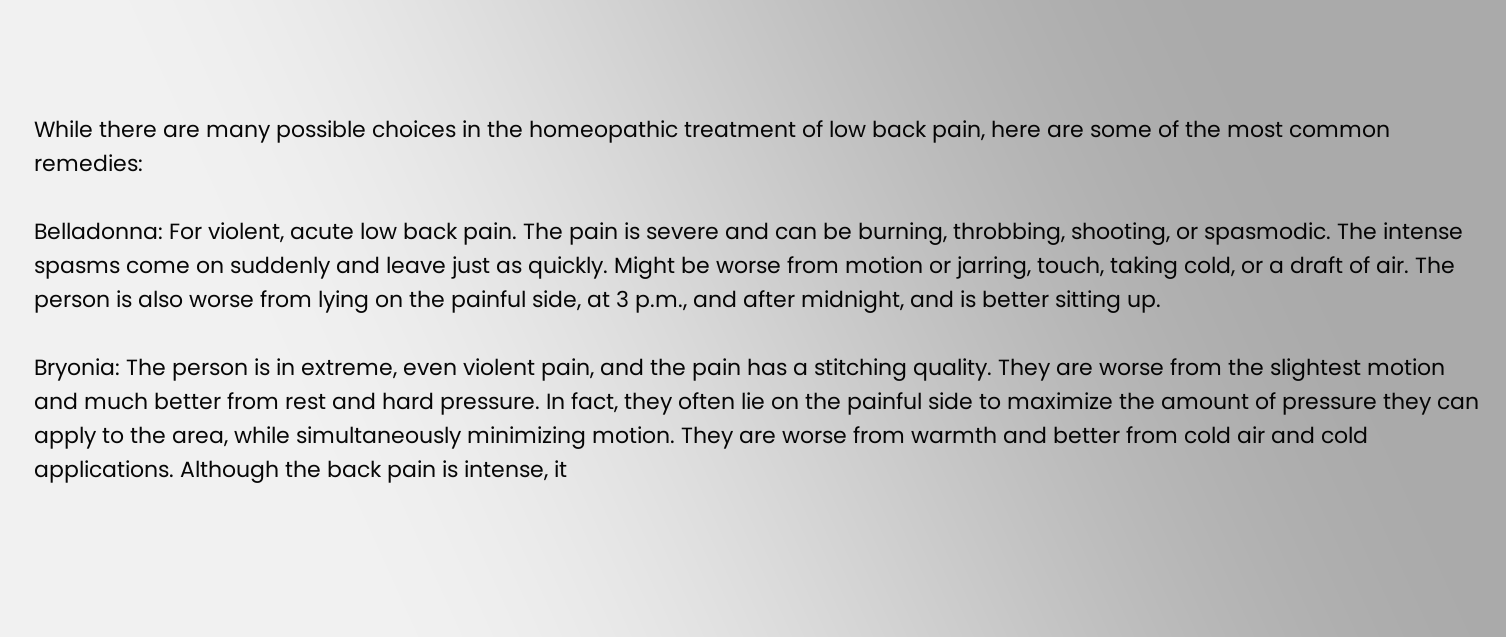While there are many possible choices in the homeopathic treatment of low back pain, here are some of the most common remedies:

Belladonna: For violent, acute low back pain. The pain is severe and can be burning, throbbing, shooting, or spasmodic. The intense spasms come on suddenly and leave just as quickly. Might be worse from motion or jarring, touch, taking cold, or a draft of air. The person is also worse from lying on the painful side, at 3 p.m., and after midnight, and is better sitting up.

Bryonia: The person is in extreme, even violent pain, and the pain has a stitching quality. They are worse from the slightest motion and much better from rest and hard pressure. In fact, they often lie on the painful side to maximize the amount of pressure they can apply to the area, while simultaneously minimizing motion. They are worse from warmth and better from cold air and cold applications. Although the back pain is intense, it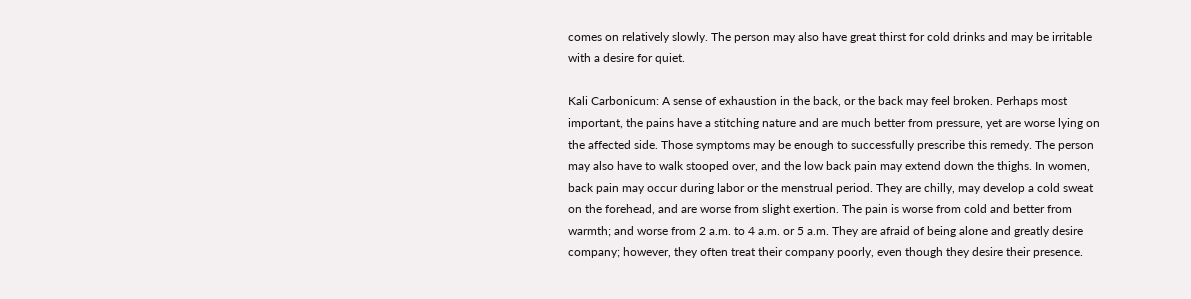comes on relatively slowly. The person may also have great thirst for cold drinks and may be irritable with a desire for quiet.

Kali Carbonicum: A sense of exhaustion in the back, or the back may feel broken. Perhaps most important, the pains have a stitching nature and are much better from pressure, yet are worse lying on the affected side. Those symptoms may be enough to successfully prescribe this remedy. The person may also have to walk stooped over, and the low back pain may extend down the thighs. In women, back pain may occur during labor or the menstrual period. They are chilly, may develop a cold sweat on the forehead, and are worse from slight exertion. The pain is worse from cold and better from warmth; and worse from 2 a.m. to 4 a.m. or 5 a.m. They are afraid of being alone and greatly desire company; however, they often treat their company poorly, even though they desire their presence.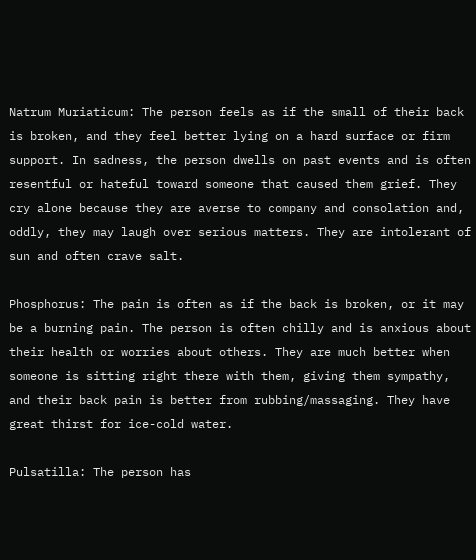Natrum Muriaticum: The person feels as if the small of their back is broken, and they feel better lying on a hard surface or firm support. In sadness, the person dwells on past events and is often resentful or hateful toward someone that caused them grief. They cry alone because they are averse to company and consolation and, oddly, they may laugh over serious matters. They are intolerant of sun and often crave salt.

Phosphorus: The pain is often as if the back is broken, or it may be a burning pain. The person is often chilly and is anxious about their health or worries about others. They are much better when someone is sitting right there with them, giving them sympathy, and their back pain is better from rubbing/massaging. They have great thirst for ice-cold water.

Pulsatilla: The person has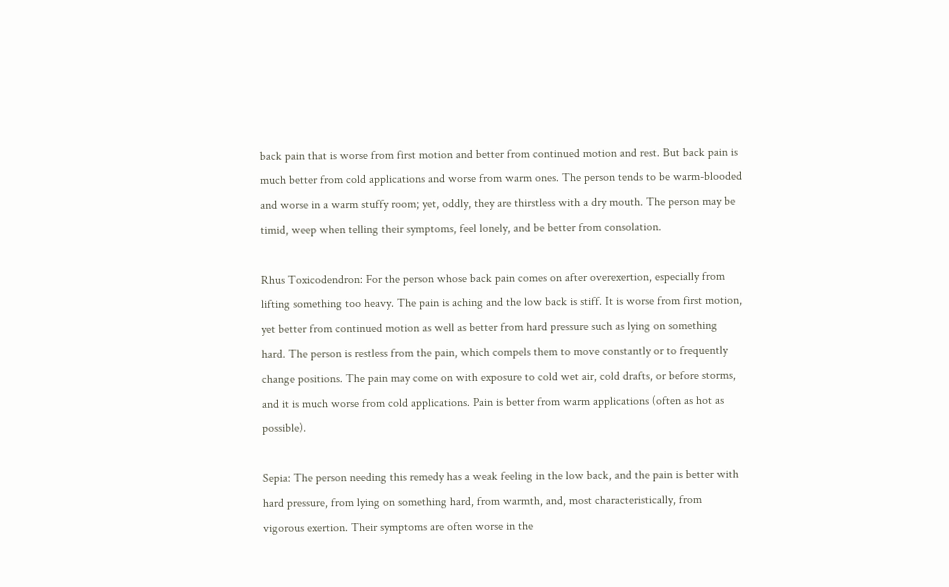back pain that is worse from first motion and better from continued motion and rest. But back pain is much better from cold applications and worse from warm ones. The person tends to be warm-blooded and worse in a warm stuffy room; yet, oddly, they are thirstless with a dry mouth. The person may be timid, weep when telling their symptoms, feel lonely, and be better from consolation.

Rhus Toxicodendron: For the person whose back pain comes on after overexertion, especially from lifting something too heavy. The pain is aching and the low back is stiff. It is worse from first motion, yet better from continued motion as well as better from hard pressure such as lying on something hard. The person is restless from the pain, which compels them to move constantly or to frequently change positions. The pain may come on with exposure to cold wet air, cold drafts, or before storms, and it is much worse from cold applications. Pain is better from warm applications (often as hot as possible).

Sepia: The person needing this remedy has a weak feeling in the low back, and the pain is better with hard pressure, from lying on something hard, from warmth, and, most characteristically, from vigorous exertion. Their symptoms are often worse in the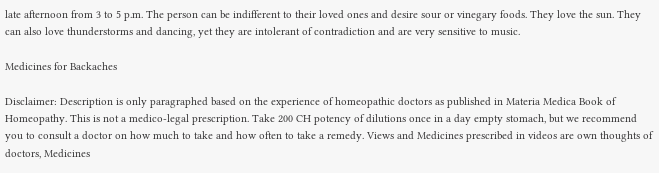late afternoon from 3 to 5 p.m. The person can be indifferent to their loved ones and desire sour or vinegary foods. They love the sun. They can also love thunderstorms and dancing, yet they are intolerant of contradiction and are very sensitive to music.

Medicines for Backaches

Disclaimer: Description is only paragraphed based on the experience of homeopathic doctors as published in Materia Medica Book of Homeopathy. This is not a medico-legal prescription. Take 200 CH potency of dilutions once in a day empty stomach, but we recommend you to consult a doctor on how much to take and how often to take a remedy. Views and Medicines prescribed in videos are own thoughts of doctors, Medicines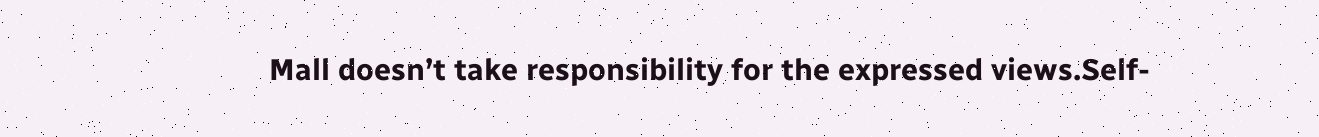Mall doesn’t take responsibility for the expressed views.Self-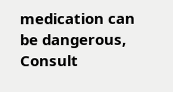medication can be dangerous, Consult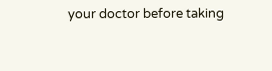your doctor before taking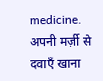medicine.
अपनी मर्ज़ी से दवाएँ खाना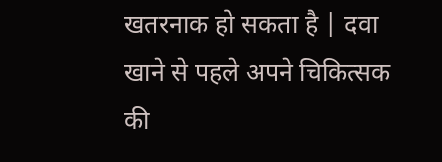खतरनाक हो सकता है | दवा खाने से पहले अपने चिकित्सक की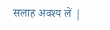सलाह अवश्य लें |